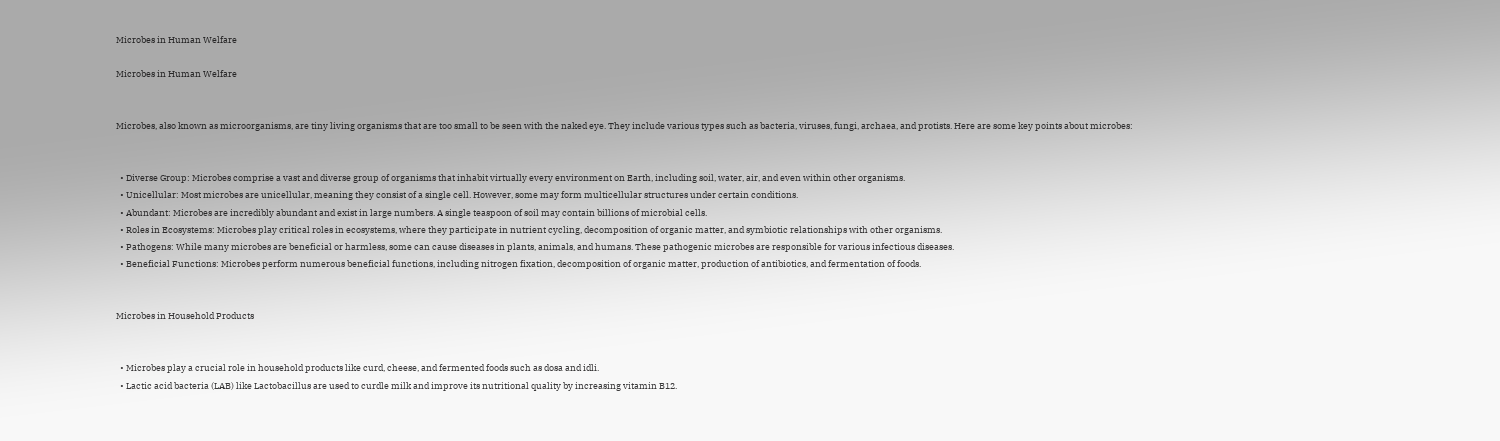Microbes in Human Welfare

Microbes in Human Welfare


Microbes, also known as microorganisms, are tiny living organisms that are too small to be seen with the naked eye. They include various types such as bacteria, viruses, fungi, archaea, and protists. Here are some key points about microbes:


  • Diverse Group: Microbes comprise a vast and diverse group of organisms that inhabit virtually every environment on Earth, including soil, water, air, and even within other organisms.
  • Unicellular: Most microbes are unicellular, meaning they consist of a single cell. However, some may form multicellular structures under certain conditions.
  • Abundant: Microbes are incredibly abundant and exist in large numbers. A single teaspoon of soil may contain billions of microbial cells.
  • Roles in Ecosystems: Microbes play critical roles in ecosystems, where they participate in nutrient cycling, decomposition of organic matter, and symbiotic relationships with other organisms.
  • Pathogens: While many microbes are beneficial or harmless, some can cause diseases in plants, animals, and humans. These pathogenic microbes are responsible for various infectious diseases.
  • Beneficial Functions: Microbes perform numerous beneficial functions, including nitrogen fixation, decomposition of organic matter, production of antibiotics, and fermentation of foods.


Microbes in Household Products


  • Microbes play a crucial role in household products like curd, cheese, and fermented foods such as dosa and idli.
  • Lactic acid bacteria (LAB) like Lactobacillus are used to curdle milk and improve its nutritional quality by increasing vitamin B12.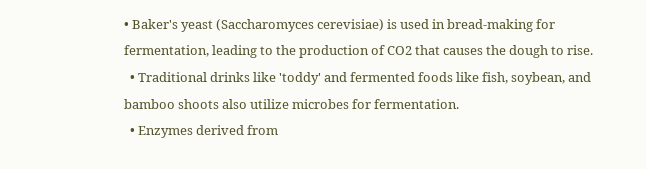• Baker's yeast (Saccharomyces cerevisiae) is used in bread-making for fermentation, leading to the production of CO2 that causes the dough to rise.
  • Traditional drinks like 'toddy' and fermented foods like fish, soybean, and bamboo shoots also utilize microbes for fermentation.
  • Enzymes derived from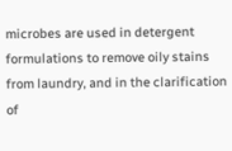microbes are used in detergent formulations to remove oily stains from laundry, and in the clarification of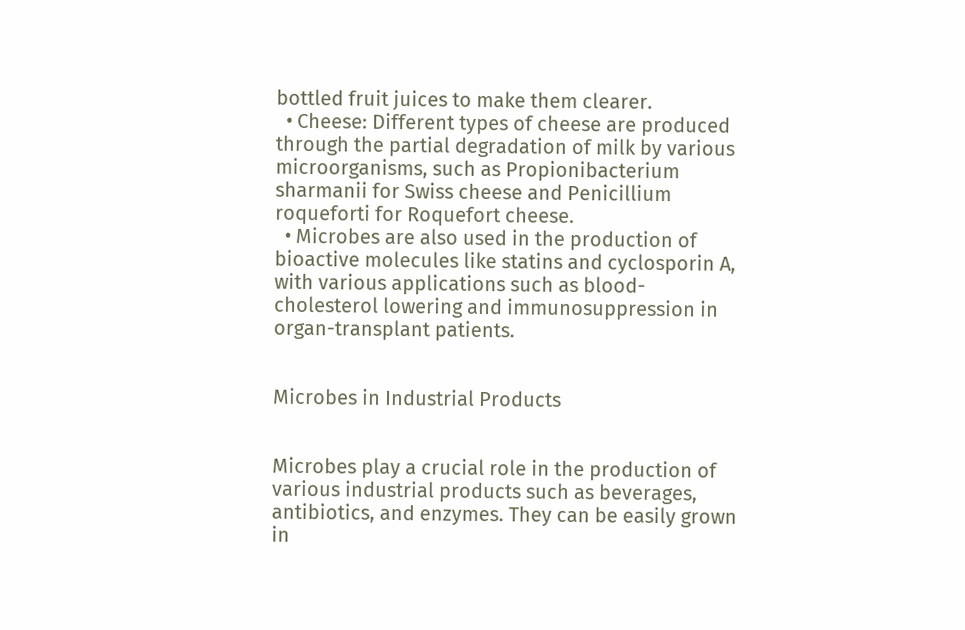bottled fruit juices to make them clearer.
  • Cheese: Different types of cheese are produced through the partial degradation of milk by various microorganisms, such as Propionibacterium sharmanii for Swiss cheese and Penicillium roqueforti for Roquefort cheese.
  • Microbes are also used in the production of bioactive molecules like statins and cyclosporin A, with various applications such as blood-cholesterol lowering and immunosuppression in organ-transplant patients.


Microbes in Industrial Products


Microbes play a crucial role in the production of various industrial products such as beverages, antibiotics, and enzymes. They can be easily grown in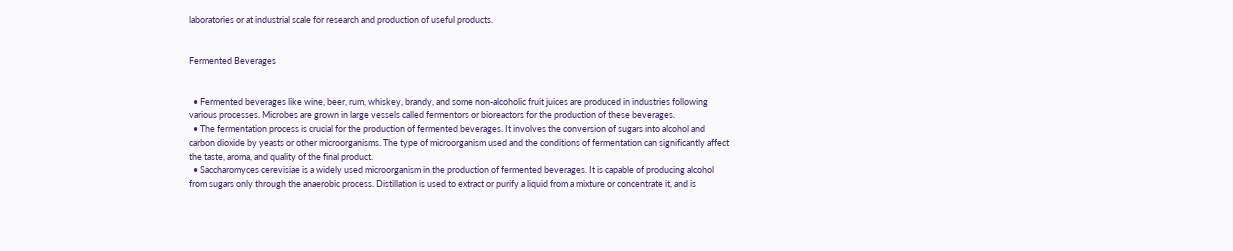laboratories or at industrial scale for research and production of useful products.


Fermented Beverages


  • Fermented beverages like wine, beer, rum, whiskey, brandy, and some non-alcoholic fruit juices are produced in industries following various processes. Microbes are grown in large vessels called fermentors or bioreactors for the production of these beverages.
  • The fermentation process is crucial for the production of fermented beverages. It involves the conversion of sugars into alcohol and carbon dioxide by yeasts or other microorganisms. The type of microorganism used and the conditions of fermentation can significantly affect the taste, aroma, and quality of the final product.
  • Saccharomyces cerevisiae is a widely used microorganism in the production of fermented beverages. It is capable of producing alcohol from sugars only through the anaerobic process. Distillation is used to extract or purify a liquid from a mixture or concentrate it, and is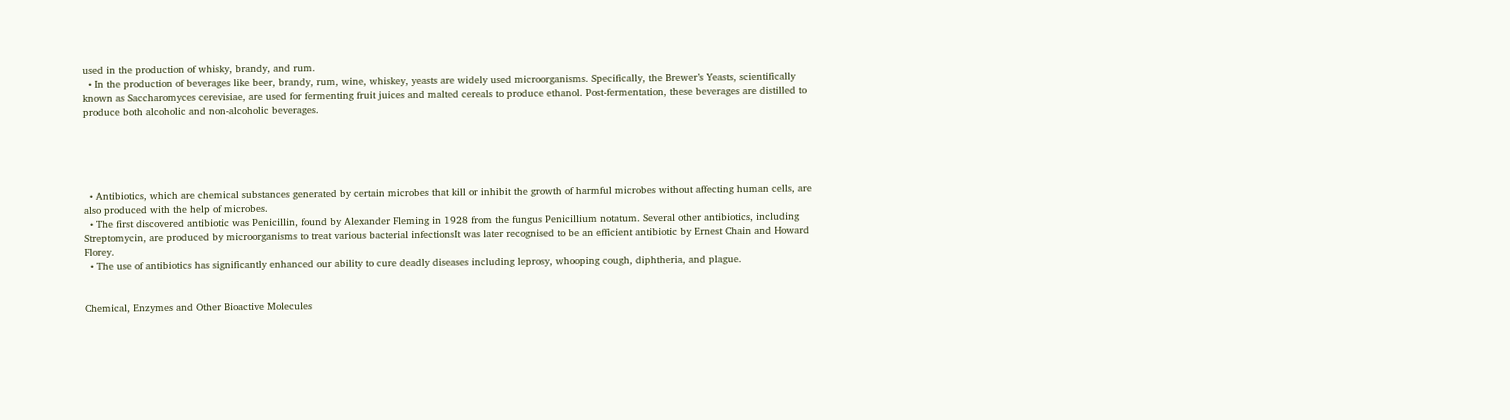used in the production of whisky, brandy, and rum.
  • In the production of beverages like beer, brandy, rum, wine, whiskey, yeasts are widely used microorganisms. Specifically, the Brewer’s Yeasts, scientifically known as Saccharomyces cerevisiae, are used for fermenting fruit juices and malted cereals to produce ethanol. Post-fermentation, these beverages are distilled to produce both alcoholic and non-alcoholic beverages.





  • Antibiotics, which are chemical substances generated by certain microbes that kill or inhibit the growth of harmful microbes without affecting human cells, are also produced with the help of microbes.
  • The first discovered antibiotic was Penicillin, found by Alexander Fleming in 1928 from the fungus Penicillium notatum. Several other antibiotics, including Streptomycin, are produced by microorganisms to treat various bacterial infectionsIt was later recognised to be an efficient antibiotic by Ernest Chain and Howard Florey.
  • The use of antibiotics has significantly enhanced our ability to cure deadly diseases including leprosy, whooping cough, diphtheria, and plague.


Chemical, Enzymes and Other Bioactive Molecules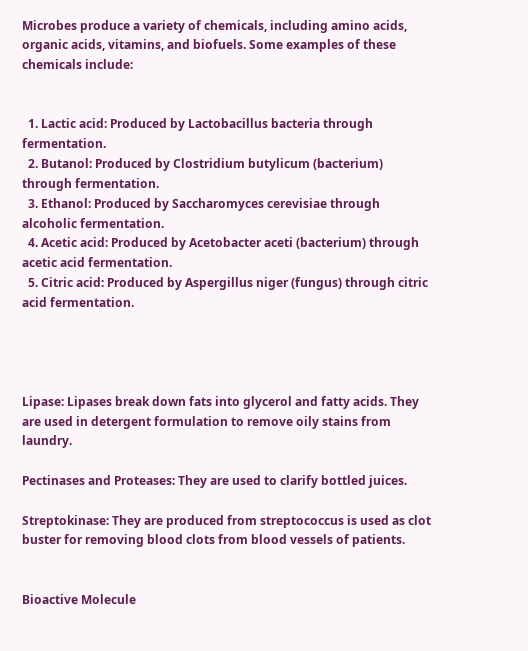Microbes produce a variety of chemicals, including amino acids, organic acids, vitamins, and biofuels. Some examples of these chemicals include:


  1. Lactic acid: Produced by Lactobacillus bacteria through fermentation.
  2. Butanol: Produced by Clostridium butylicum (bacterium) through fermentation.
  3. Ethanol: Produced by Saccharomyces cerevisiae through alcoholic fermentation.
  4. Acetic acid: Produced by Acetobacter aceti (bacterium) through acetic acid fermentation.
  5. Citric acid: Produced by Aspergillus niger (fungus) through citric acid fermentation.




Lipase: Lipases break down fats into glycerol and fatty acids. They are used in detergent formulation to remove oily stains from laundry.

Pectinases and Proteases: They are used to clarify bottled juices.

Streptokinase: They are produced from streptococcus is used as clot buster for removing blood clots from blood vessels of patients.


Bioactive Molecule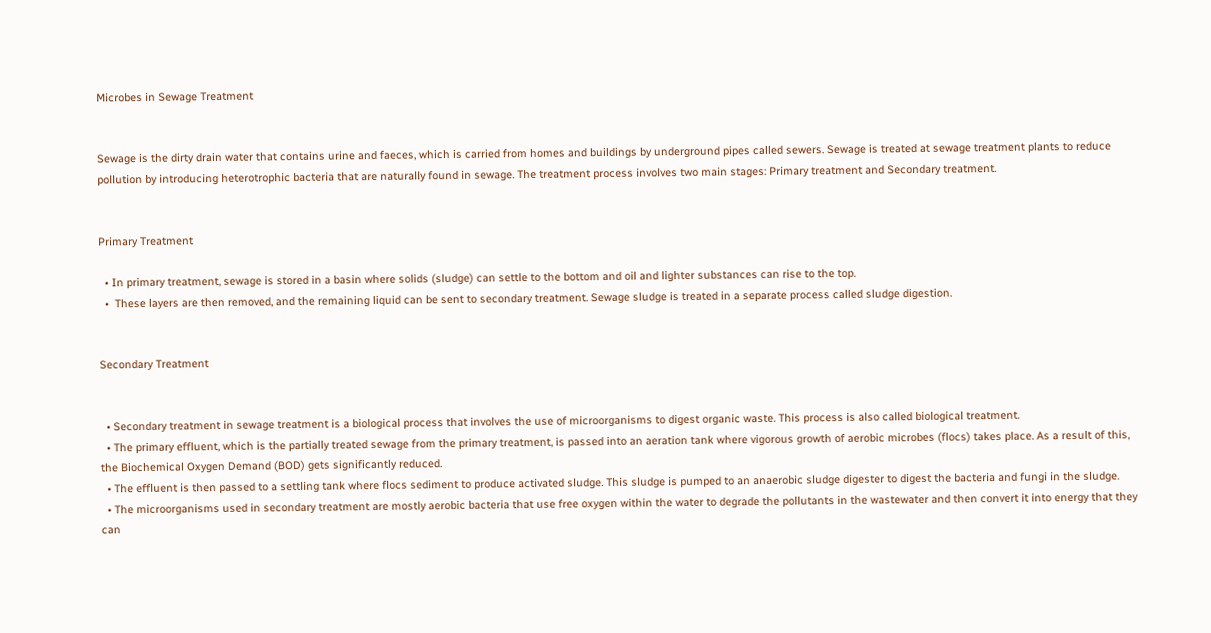Microbes in Sewage Treatment


Sewage is the dirty drain water that contains urine and faeces, which is carried from homes and buildings by underground pipes called sewers. Sewage is treated at sewage treatment plants to reduce pollution by introducing heterotrophic bacteria that are naturally found in sewage. The treatment process involves two main stages: Primary treatment and Secondary treatment.


Primary Treatment

  • In primary treatment, sewage is stored in a basin where solids (sludge) can settle to the bottom and oil and lighter substances can rise to the top.
  •  These layers are then removed, and the remaining liquid can be sent to secondary treatment. Sewage sludge is treated in a separate process called sludge digestion.


Secondary Treatment


  • Secondary treatment in sewage treatment is a biological process that involves the use of microorganisms to digest organic waste. This process is also called biological treatment.
  • The primary effluent, which is the partially treated sewage from the primary treatment, is passed into an aeration tank where vigorous growth of aerobic microbes (flocs) takes place. As a result of this, the Biochemical Oxygen Demand (BOD) gets significantly reduced.
  • The effluent is then passed to a settling tank where flocs sediment to produce activated sludge. This sludge is pumped to an anaerobic sludge digester to digest the bacteria and fungi in the sludge.
  • The microorganisms used in secondary treatment are mostly aerobic bacteria that use free oxygen within the water to degrade the pollutants in the wastewater and then convert it into energy that they can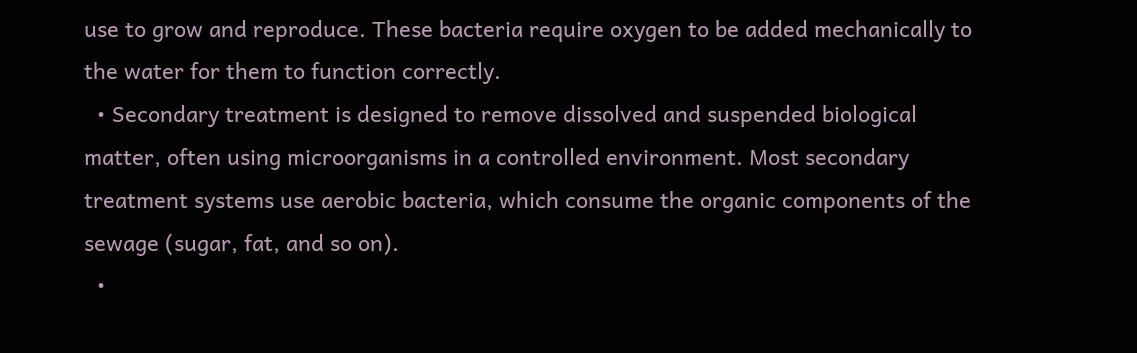use to grow and reproduce. These bacteria require oxygen to be added mechanically to the water for them to function correctly.
  • Secondary treatment is designed to remove dissolved and suspended biological matter, often using microorganisms in a controlled environment. Most secondary treatment systems use aerobic bacteria, which consume the organic components of the sewage (sugar, fat, and so on).
  •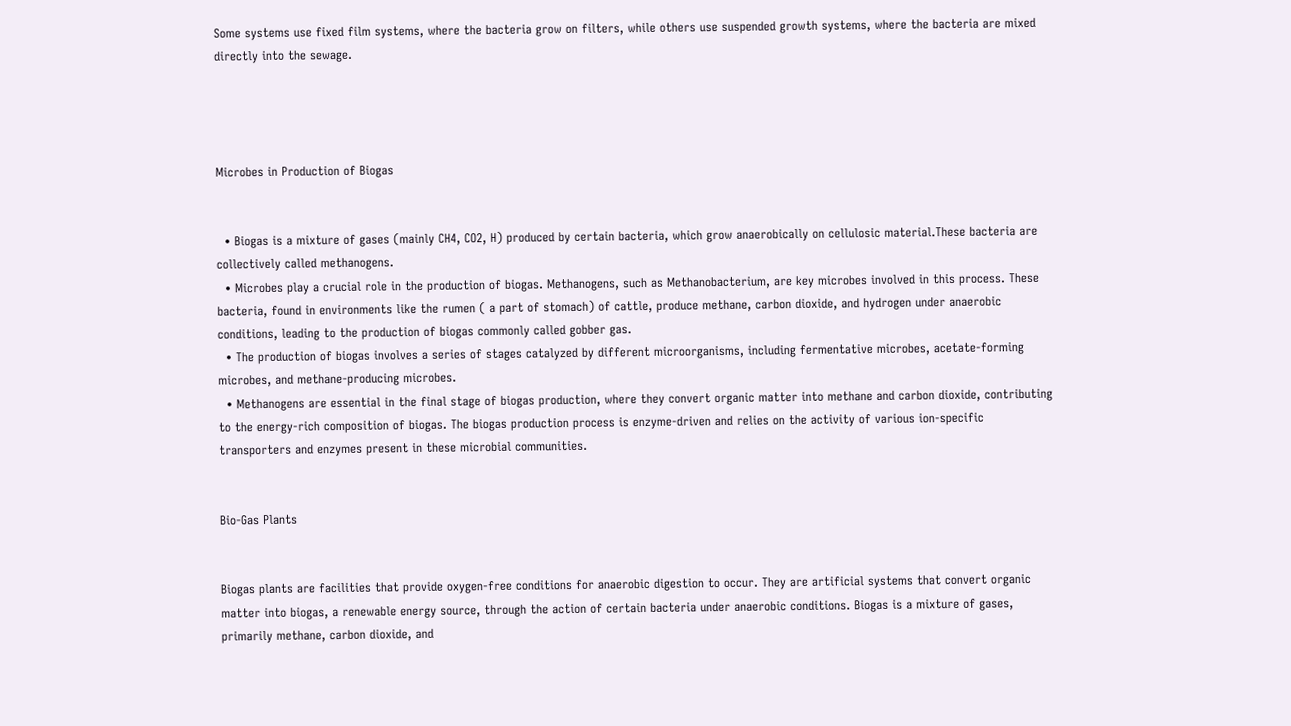Some systems use fixed film systems, where the bacteria grow on filters, while others use suspended growth systems, where the bacteria are mixed directly into the sewage.




Microbes in Production of Biogas


  • Biogas is a mixture of gases (mainly CH4, CO2, H) produced by certain bacteria, which grow anaerobically on cellulosic material.These bacteria are collectively called methanogens.
  • Microbes play a crucial role in the production of biogas. Methanogens, such as Methanobacterium, are key microbes involved in this process. These bacteria, found in environments like the rumen ( a part of stomach) of cattle, produce methane, carbon dioxide, and hydrogen under anaerobic conditions, leading to the production of biogas commonly called gobber gas.
  • The production of biogas involves a series of stages catalyzed by different microorganisms, including fermentative microbes, acetate-forming microbes, and methane-producing microbes.
  • Methanogens are essential in the final stage of biogas production, where they convert organic matter into methane and carbon dioxide, contributing to the energy-rich composition of biogas. The biogas production process is enzyme-driven and relies on the activity of various ion-specific transporters and enzymes present in these microbial communities.


Bio-Gas Plants


Biogas plants are facilities that provide oxygen-free conditions for anaerobic digestion to occur. They are artificial systems that convert organic matter into biogas, a renewable energy source, through the action of certain bacteria under anaerobic conditions. Biogas is a mixture of gases, primarily methane, carbon dioxide, and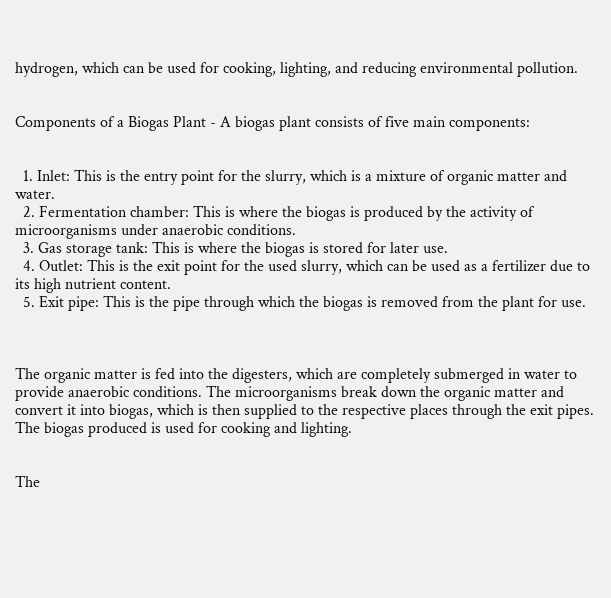hydrogen, which can be used for cooking, lighting, and reducing environmental pollution.


Components of a Biogas Plant - A biogas plant consists of five main components:


  1. Inlet: This is the entry point for the slurry, which is a mixture of organic matter and water.
  2. Fermentation chamber: This is where the biogas is produced by the activity of microorganisms under anaerobic conditions.
  3. Gas storage tank: This is where the biogas is stored for later use.
  4. Outlet: This is the exit point for the used slurry, which can be used as a fertilizer due to its high nutrient content.
  5. Exit pipe: This is the pipe through which the biogas is removed from the plant for use.



The organic matter is fed into the digesters, which are completely submerged in water to provide anaerobic conditions. The microorganisms break down the organic matter and convert it into biogas, which is then supplied to the respective places through the exit pipes. The biogas produced is used for cooking and lighting.


The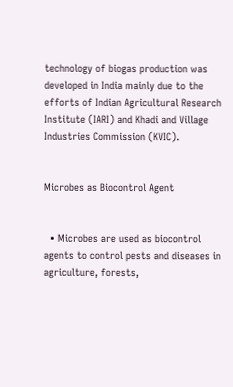technology of biogas production was developed in India mainly due to the efforts of Indian Agricultural Research Institute (IARI) and Khadi and Village Industries Commission (KVIC).


Microbes as Biocontrol Agent


  • Microbes are used as biocontrol agents to control pests and diseases in agriculture, forests,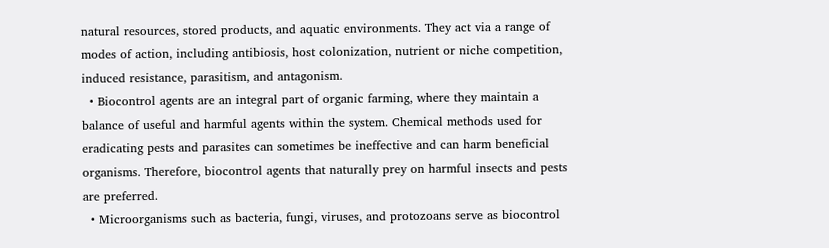natural resources, stored products, and aquatic environments. They act via a range of modes of action, including antibiosis, host colonization, nutrient or niche competition, induced resistance, parasitism, and antagonism.
  • Biocontrol agents are an integral part of organic farming, where they maintain a balance of useful and harmful agents within the system. Chemical methods used for eradicating pests and parasites can sometimes be ineffective and can harm beneficial organisms. Therefore, biocontrol agents that naturally prey on harmful insects and pests are preferred.
  • Microorganisms such as bacteria, fungi, viruses, and protozoans serve as biocontrol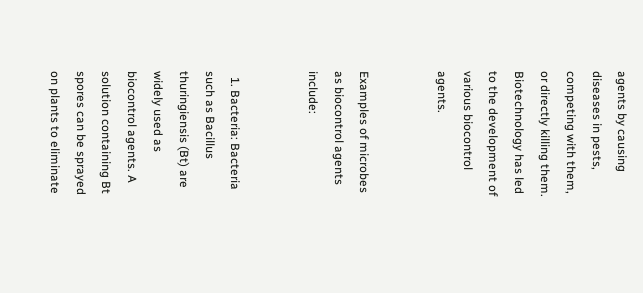agents by causing diseases in pests, competing with them, or directly killing them. Biotechnology has led to the development of various biocontrol agents.


Examples of microbes as biocontrol agents include:


  1. Bacteria: Bacteria such as Bacillus thuringiensis (Bt) are widely used as biocontrol agents. A solution containing Bt spores can be sprayed on plants to eliminate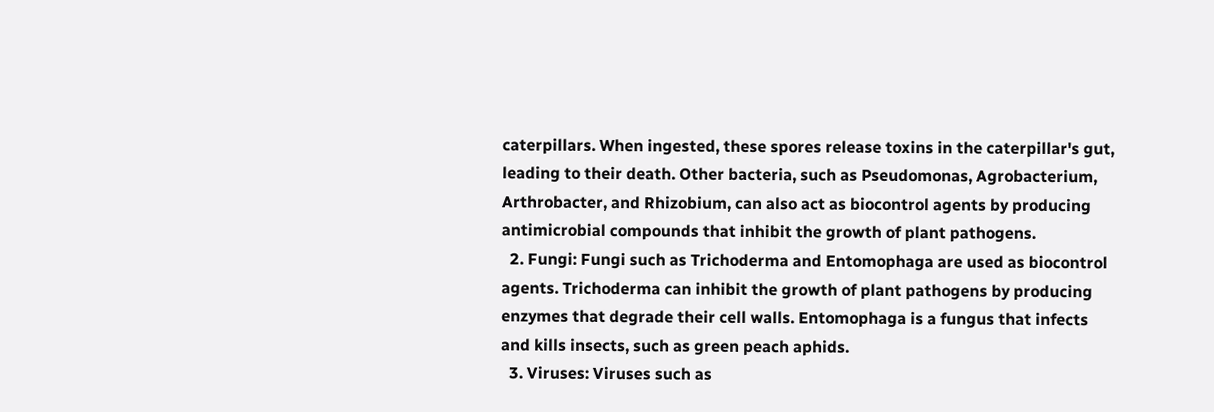caterpillars. When ingested, these spores release toxins in the caterpillar's gut, leading to their death. Other bacteria, such as Pseudomonas, Agrobacterium, Arthrobacter, and Rhizobium, can also act as biocontrol agents by producing antimicrobial compounds that inhibit the growth of plant pathogens.
  2. Fungi: Fungi such as Trichoderma and Entomophaga are used as biocontrol agents. Trichoderma can inhibit the growth of plant pathogens by producing enzymes that degrade their cell walls. Entomophaga is a fungus that infects and kills insects, such as green peach aphids.
  3. Viruses: Viruses such as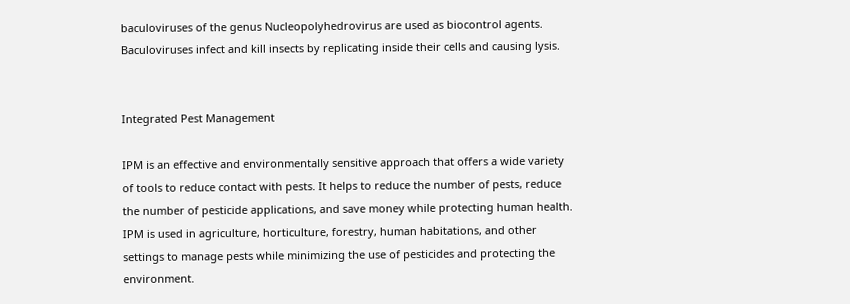baculoviruses of the genus Nucleopolyhedrovirus are used as biocontrol agents. Baculoviruses infect and kill insects by replicating inside their cells and causing lysis.


Integrated Pest Management

IPM is an effective and environmentally sensitive approach that offers a wide variety of tools to reduce contact with pests. It helps to reduce the number of pests, reduce the number of pesticide applications, and save money while protecting human health. IPM is used in agriculture, horticulture, forestry, human habitations, and other settings to manage pests while minimizing the use of pesticides and protecting the environment.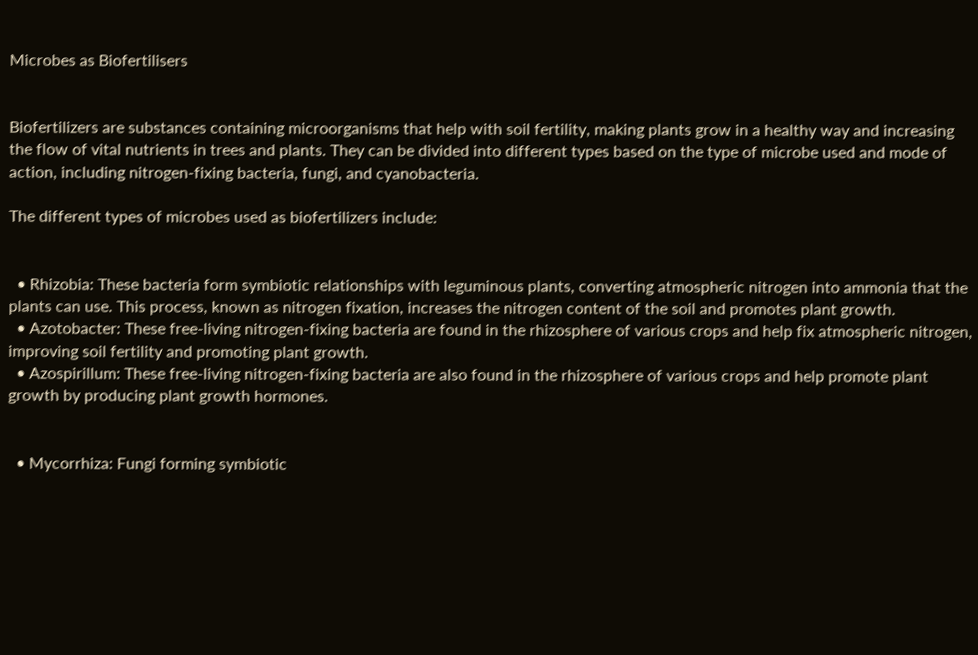Microbes as Biofertilisers


Biofertilizers are substances containing microorganisms that help with soil fertility, making plants grow in a healthy way and increasing the flow of vital nutrients in trees and plants. They can be divided into different types based on the type of microbe used and mode of action, including nitrogen-fixing bacteria, fungi, and cyanobacteria.

The different types of microbes used as biofertilizers include:


  • Rhizobia: These bacteria form symbiotic relationships with leguminous plants, converting atmospheric nitrogen into ammonia that the plants can use. This process, known as nitrogen fixation, increases the nitrogen content of the soil and promotes plant growth.
  • Azotobacter: These free-living nitrogen-fixing bacteria are found in the rhizosphere of various crops and help fix atmospheric nitrogen, improving soil fertility and promoting plant growth.
  • Azospirillum: These free-living nitrogen-fixing bacteria are also found in the rhizosphere of various crops and help promote plant growth by producing plant growth hormones.


  • Mycorrhiza: Fungi forming symbiotic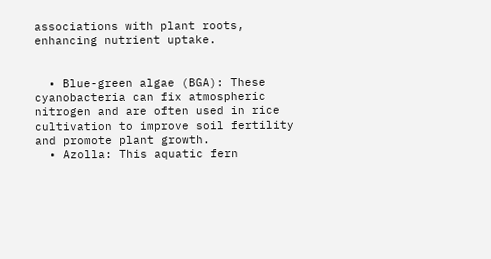associations with plant roots, enhancing nutrient uptake.


  • Blue-green algae (BGA): These cyanobacteria can fix atmospheric nitrogen and are often used in rice cultivation to improve soil fertility and promote plant growth.
  • Azolla: This aquatic fern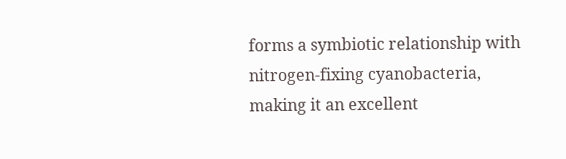forms a symbiotic relationship with nitrogen-fixing cyanobacteria, making it an excellent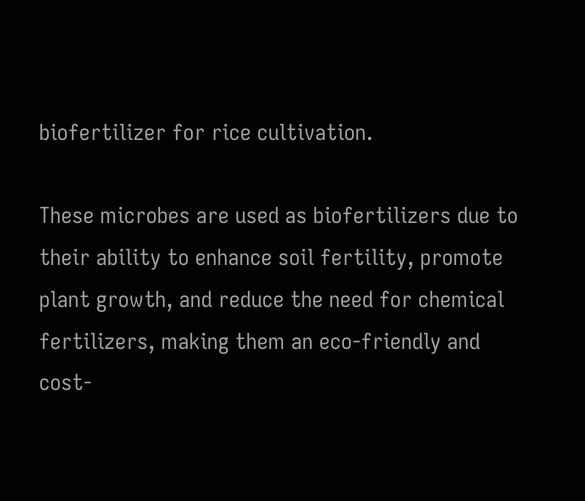biofertilizer for rice cultivation.

These microbes are used as biofertilizers due to their ability to enhance soil fertility, promote plant growth, and reduce the need for chemical fertilizers, making them an eco-friendly and cost-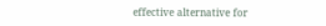effective alternative for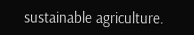sustainable agriculture.